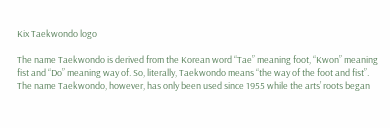Kix Taekwondo logo

The name Taekwondo is derived from the Korean word “Tae” meaning foot, “Kwon” meaning fist and “Do” meaning way of. So, literally, Taekwondo means “the way of the foot and fist”. The name Taekwondo, however, has only been used since 1955 while the arts’ roots began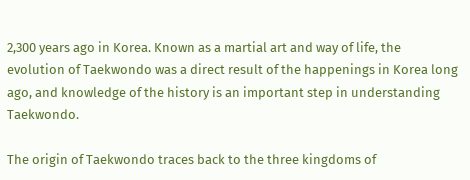2,300 years ago in Korea. Known as a martial art and way of life, the evolution of Taekwondo was a direct result of the happenings in Korea long ago, and knowledge of the history is an important step in understanding Taekwondo.

The origin of Taekwondo traces back to the three kingdoms of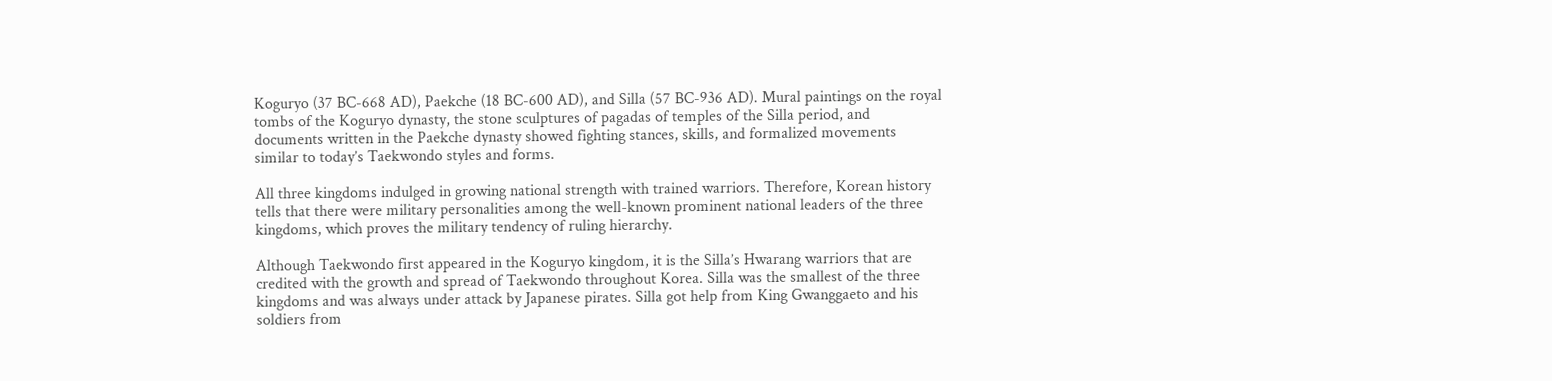Koguryo (37 BC-668 AD), Paekche (18 BC-600 AD), and Silla (57 BC-936 AD). Mural paintings on the royal tombs of the Koguryo dynasty, the stone sculptures of pagadas of temples of the Silla period, and documents written in the Paekche dynasty showed fighting stances, skills, and formalized movements similar to today’s Taekwondo styles and forms.

All three kingdoms indulged in growing national strength with trained warriors. Therefore, Korean history tells that there were military personalities among the well-known prominent national leaders of the three kingdoms, which proves the military tendency of ruling hierarchy.

Although Taekwondo first appeared in the Koguryo kingdom, it is the Silla’s Hwarang warriors that are credited with the growth and spread of Taekwondo throughout Korea. Silla was the smallest of the three kingdoms and was always under attack by Japanese pirates. Silla got help from King Gwanggaeto and his soldiers from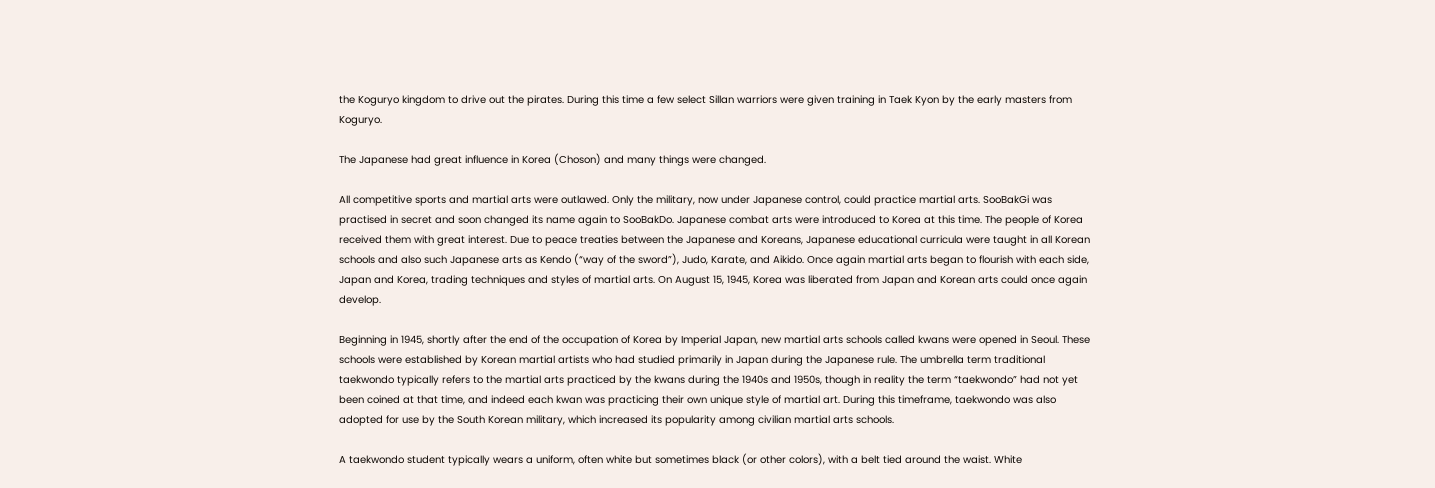the Koguryo kingdom to drive out the pirates. During this time a few select Sillan warriors were given training in Taek Kyon by the early masters from Koguryo.

The Japanese had great influence in Korea (Choson) and many things were changed.

All competitive sports and martial arts were outlawed. Only the military, now under Japanese control, could practice martial arts. SooBakGi was practised in secret and soon changed its name again to SooBakDo. Japanese combat arts were introduced to Korea at this time. The people of Korea received them with great interest. Due to peace treaties between the Japanese and Koreans, Japanese educational curricula were taught in all Korean schools and also such Japanese arts as Kendo (“way of the sword”), Judo, Karate, and Aikido. Once again martial arts began to flourish with each side, Japan and Korea, trading techniques and styles of martial arts. On August 15, 1945, Korea was liberated from Japan and Korean arts could once again develop.

Beginning in 1945, shortly after the end of the occupation of Korea by Imperial Japan, new martial arts schools called kwans were opened in Seoul. These schools were established by Korean martial artists who had studied primarily in Japan during the Japanese rule. The umbrella term traditional taekwondo typically refers to the martial arts practiced by the kwans during the 1940s and 1950s, though in reality the term “taekwondo” had not yet been coined at that time, and indeed each kwan was practicing their own unique style of martial art. During this timeframe, taekwondo was also adopted for use by the South Korean military, which increased its popularity among civilian martial arts schools.

A taekwondo student typically wears a uniform, often white but sometimes black (or other colors), with a belt tied around the waist. White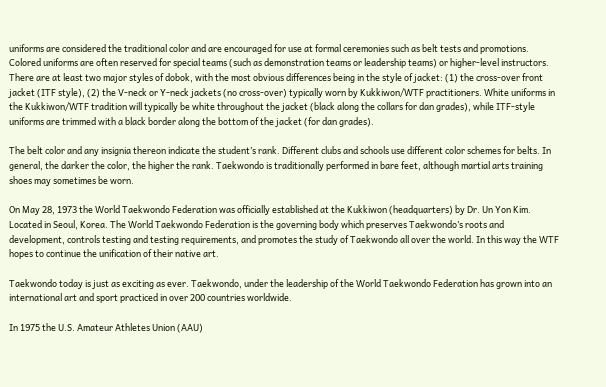uniforms are considered the traditional color and are encouraged for use at formal ceremonies such as belt tests and promotions. Colored uniforms are often reserved for special teams (such as demonstration teams or leadership teams) or higher-level instructors. There are at least two major styles of dobok, with the most obvious differences being in the style of jacket: (1) the cross-over front jacket (ITF style), (2) the V-neck or Y-neck jackets (no cross-over) typically worn by Kukkiwon/WTF practitioners. White uniforms in the Kukkiwon/WTF tradition will typically be white throughout the jacket (black along the collars for dan grades), while ITF-style uniforms are trimmed with a black border along the bottom of the jacket (for dan grades).

The belt color and any insignia thereon indicate the student’s rank. Different clubs and schools use different color schemes for belts. In general, the darker the color, the higher the rank. Taekwondo is traditionally performed in bare feet, although martial arts training shoes may sometimes be worn.

On May 28, 1973 the World Taekwondo Federation was officially established at the Kukkiwon (headquarters) by Dr. Un Yon Kim. Located in Seoul, Korea. The World Taekwondo Federation is the governing body which preserves Taekwondo’s roots and development, controls testing and testing requirements, and promotes the study of Taekwondo all over the world. In this way the WTF hopes to continue the unification of their native art.

Taekwondo today is just as exciting as ever. Taekwondo, under the leadership of the World Taekwondo Federation has grown into an international art and sport practiced in over 200 countries worldwide.

In 1975 the U.S. Amateur Athletes Union (AAU)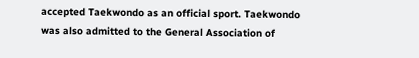accepted Taekwondo as an official sport. Taekwondo was also admitted to the General Association of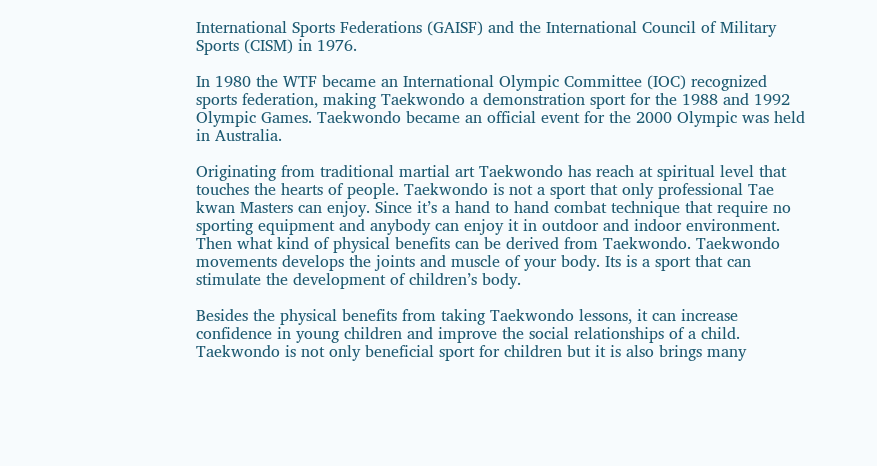International Sports Federations (GAISF) and the International Council of Military Sports (CISM) in 1976.

In 1980 the WTF became an International Olympic Committee (IOC) recognized sports federation, making Taekwondo a demonstration sport for the 1988 and 1992 Olympic Games. Taekwondo became an official event for the 2000 Olympic was held in Australia.

Originating from traditional martial art Taekwondo has reach at spiritual level that touches the hearts of people. Taekwondo is not a sport that only professional Tae kwan Masters can enjoy. Since it’s a hand to hand combat technique that require no sporting equipment and anybody can enjoy it in outdoor and indoor environment. Then what kind of physical benefits can be derived from Taekwondo. Taekwondo movements develops the joints and muscle of your body. Its is a sport that can stimulate the development of children’s body.

Besides the physical benefits from taking Taekwondo lessons, it can increase confidence in young children and improve the social relationships of a child. Taekwondo is not only beneficial sport for children but it is also brings many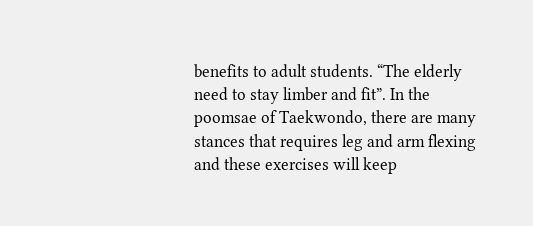benefits to adult students. “The elderly need to stay limber and fit”. In the poomsae of Taekwondo, there are many stances that requires leg and arm flexing and these exercises will keep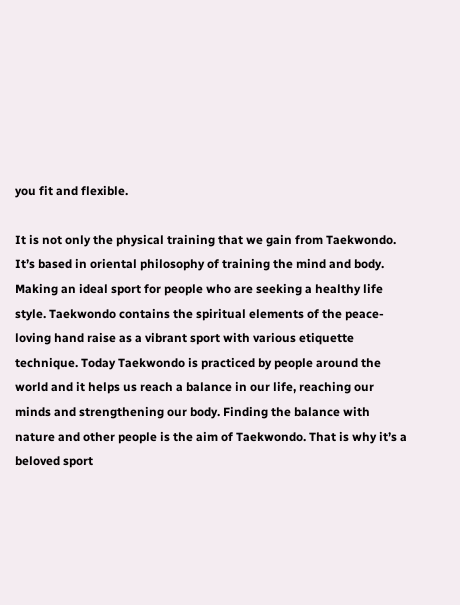you fit and flexible.

It is not only the physical training that we gain from Taekwondo. It’s based in oriental philosophy of training the mind and body. Making an ideal sport for people who are seeking a healthy life style. Taekwondo contains the spiritual elements of the peace-loving hand raise as a vibrant sport with various etiquette technique. Today Taekwondo is practiced by people around the world and it helps us reach a balance in our life, reaching our minds and strengthening our body. Finding the balance with nature and other people is the aim of Taekwondo. That is why it’s a beloved sport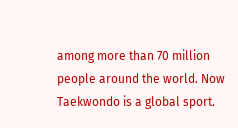among more than 70 million people around the world. Now Taekwondo is a global sport.